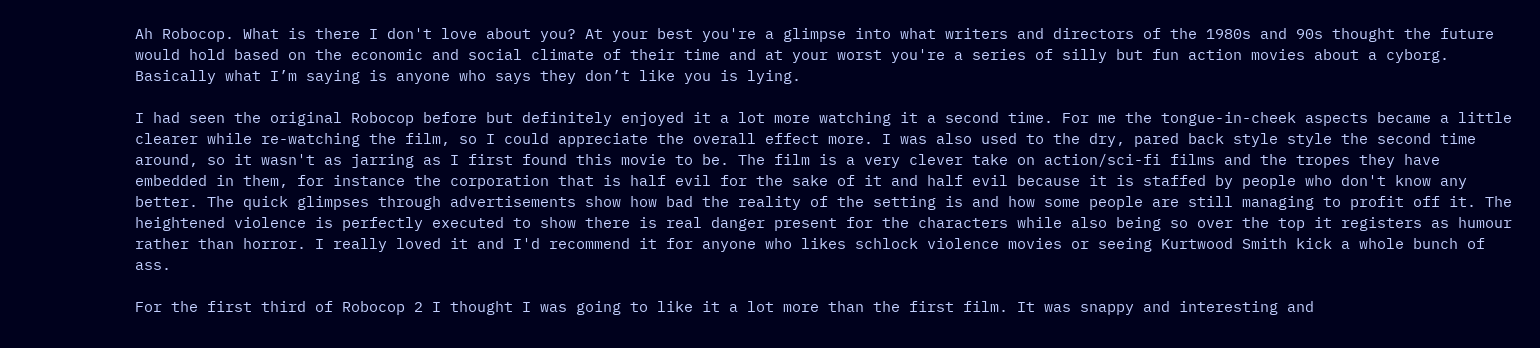Ah Robocop. What is there I don't love about you? At your best you're a glimpse into what writers and directors of the 1980s and 90s thought the future would hold based on the economic and social climate of their time and at your worst you're a series of silly but fun action movies about a cyborg. Basically what I’m saying is anyone who says they don’t like you is lying.

I had seen the original Robocop before but definitely enjoyed it a lot more watching it a second time. For me the tongue-in-cheek aspects became a little clearer while re-watching the film, so I could appreciate the overall effect more. I was also used to the dry, pared back style style the second time around, so it wasn't as jarring as I first found this movie to be. The film is a very clever take on action/sci-fi films and the tropes they have embedded in them, for instance the corporation that is half evil for the sake of it and half evil because it is staffed by people who don't know any better. The quick glimpses through advertisements show how bad the reality of the setting is and how some people are still managing to profit off it. The heightened violence is perfectly executed to show there is real danger present for the characters while also being so over the top it registers as humour rather than horror. I really loved it and I'd recommend it for anyone who likes schlock violence movies or seeing Kurtwood Smith kick a whole bunch of ass.

For the first third of Robocop 2 I thought I was going to like it a lot more than the first film. It was snappy and interesting and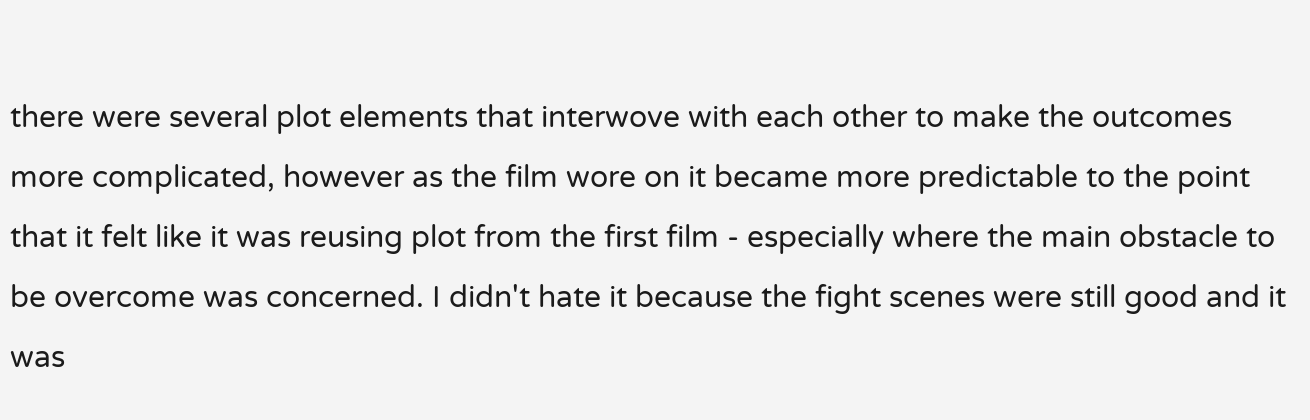there were several plot elements that interwove with each other to make the outcomes more complicated, however as the film wore on it became more predictable to the point that it felt like it was reusing plot from the first film - especially where the main obstacle to be overcome was concerned. I didn't hate it because the fight scenes were still good and it was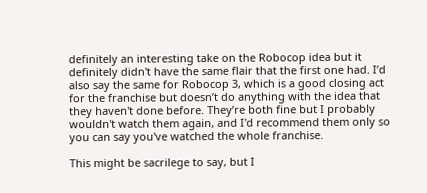definitely an interesting take on the Robocop idea but it definitely didn't have the same flair that the first one had. I’d also say the same for Robocop 3, which is a good closing act for the franchise but doesn’t do anything with the idea that they haven't done before. They’re both fine but I probably wouldn't watch them again, and I'd recommend them only so you can say you've watched the whole franchise.

This might be sacrilege to say, but I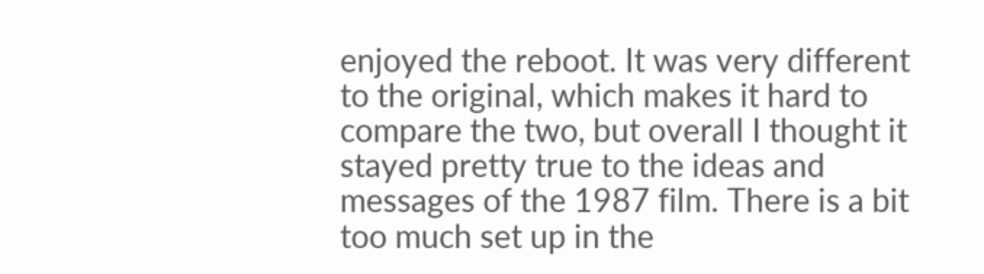enjoyed the reboot. It was very different to the original, which makes it hard to compare the two, but overall I thought it stayed pretty true to the ideas and messages of the 1987 film. There is a bit too much set up in the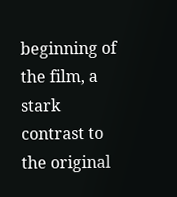beginning of the film, a stark contrast to the original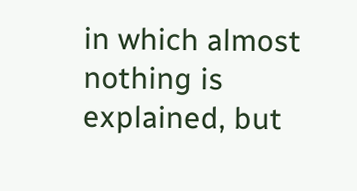in which almost nothing is explained, but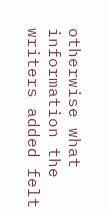otherwise what information the writers added felt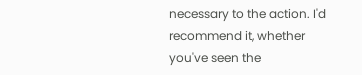necessary to the action. I'd recommend it, whether you've seen the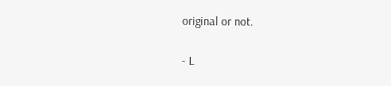original or not.

- L